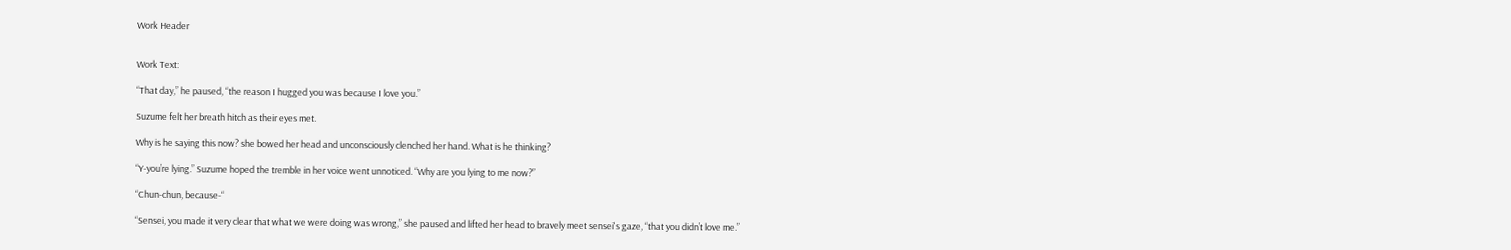Work Header


Work Text:

“That day,” he paused, “the reason I hugged you was because I love you.”

Suzume felt her breath hitch as their eyes met.

Why is he saying this now? she bowed her head and unconsciously clenched her hand. What is he thinking?

“Y-you’re lying.” Suzume hoped the tremble in her voice went unnoticed. “Why are you lying to me now?”

“Chun-chun, because-“

“Sensei, you made it very clear that what we were doing was wrong,” she paused and lifted her head to bravely meet sensei's gaze, “that you didn’t love me.”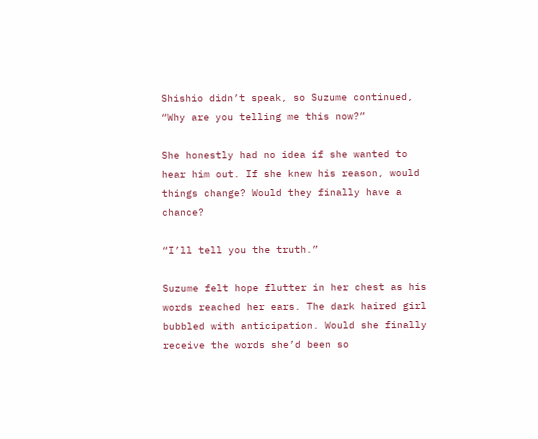Shishio didn’t speak, so Suzume continued, “Why are you telling me this now?”

She honestly had no idea if she wanted to hear him out. If she knew his reason, would things change? Would they finally have a chance?

“I’ll tell you the truth.”

Suzume felt hope flutter in her chest as his words reached her ears. The dark haired girl bubbled with anticipation. Would she finally receive the words she’d been so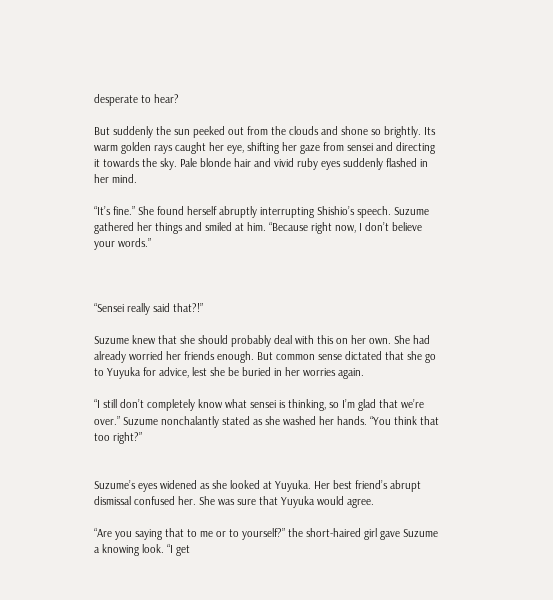desperate to hear?

But suddenly the sun peeked out from the clouds and shone so brightly. Its warm golden rays caught her eye, shifting her gaze from sensei and directing it towards the sky. Pale blonde hair and vivid ruby eyes suddenly flashed in her mind.

“It’s fine.” She found herself abruptly interrupting Shishio’s speech. Suzume gathered her things and smiled at him. “Because right now, I don’t believe your words.”



“Sensei really said that?!”

Suzume knew that she should probably deal with this on her own. She had already worried her friends enough. But common sense dictated that she go to Yuyuka for advice, lest she be buried in her worries again.

“I still don’t completely know what sensei is thinking, so I’m glad that we’re over.” Suzume nonchalantly stated as she washed her hands. “You think that too right?”


Suzume’s eyes widened as she looked at Yuyuka. Her best friend’s abrupt dismissal confused her. She was sure that Yuyuka would agree.

“Are you saying that to me or to yourself?” the short-haired girl gave Suzume a knowing look. “I get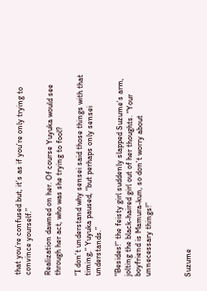that you’re confused but, it’s as if you’re only trying to convince yourself.”

Realization dawned on her. Of course Yuyuka would see through her act, who was she trying to fool?

“I don’t understand why sensei said those things with that timing,” Yuyuka paused, “but perhaps only sensei understands.”

“Besides!” the feisty girl suddenly slapped Suzume’s arm, jolting the black-haired girl out of her thoughts. “Your boyfriend is Mamura-kun, so don’t worry about unnecessary things!”



Suzume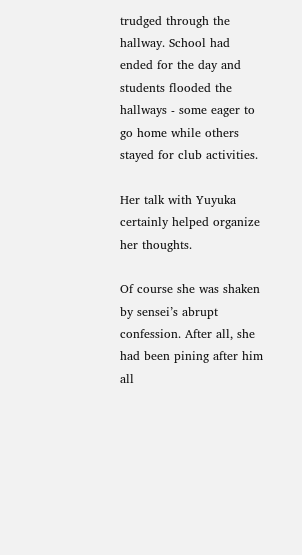trudged through the hallway. School had ended for the day and students flooded the hallways - some eager to go home while others stayed for club activities.

Her talk with Yuyuka certainly helped organize her thoughts.

Of course she was shaken by sensei’s abrupt confession. After all, she had been pining after him all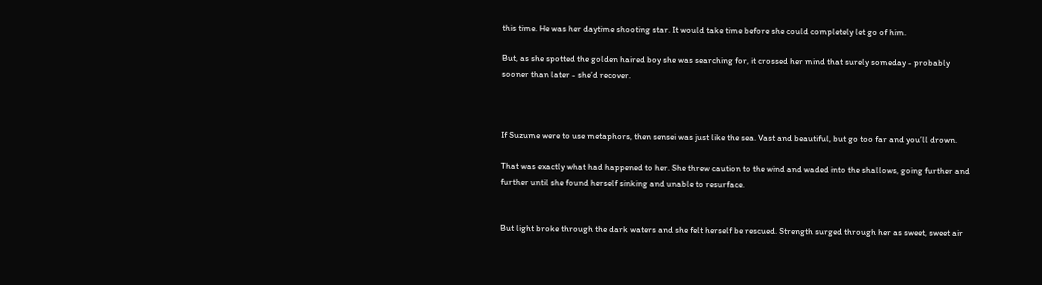this time. He was her daytime shooting star. It would take time before she could completely let go of him.

But, as she spotted the golden haired boy she was searching for, it crossed her mind that surely someday - probably sooner than later - she’d recover.



If Suzume were to use metaphors, then sensei was just like the sea. Vast and beautiful, but go too far and you’ll drown.

That was exactly what had happened to her. She threw caution to the wind and waded into the shallows, going further and further until she found herself sinking and unable to resurface.


But light broke through the dark waters and she felt herself be rescued. Strength surged through her as sweet, sweet air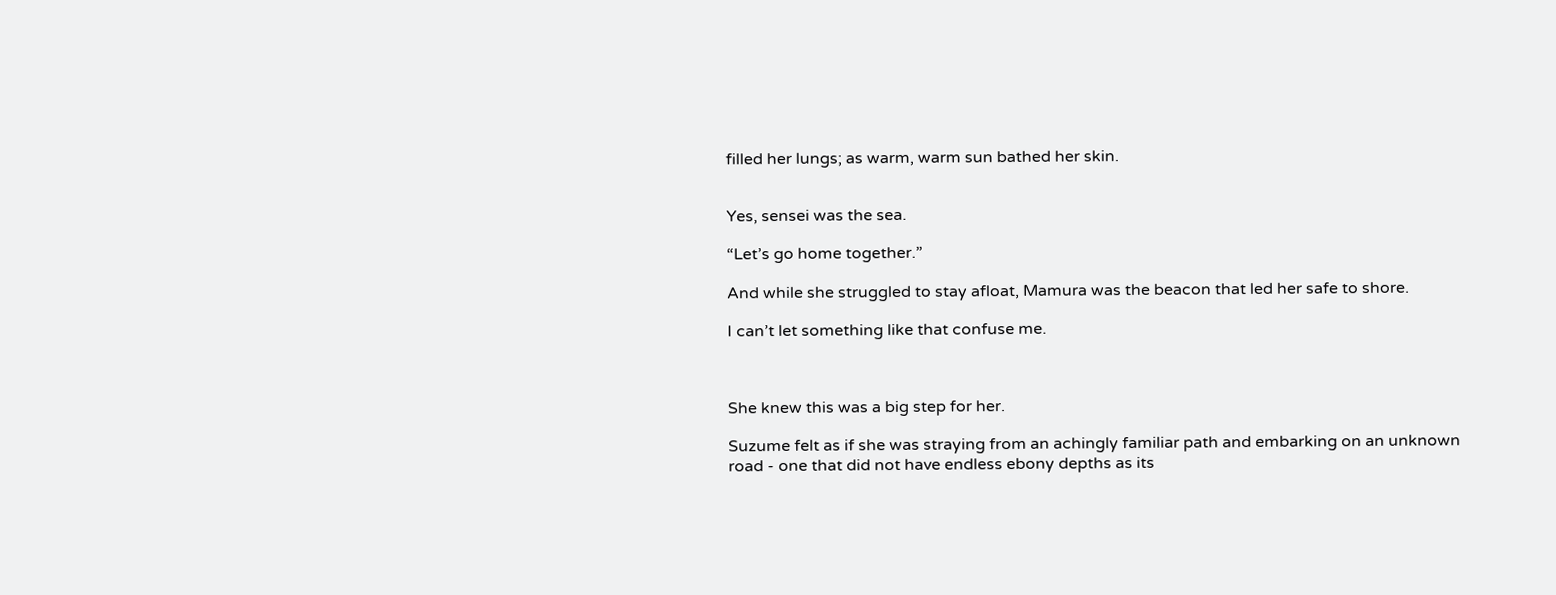filled her lungs; as warm, warm sun bathed her skin.


Yes, sensei was the sea.

“Let’s go home together.”

And while she struggled to stay afloat, Mamura was the beacon that led her safe to shore.

I can’t let something like that confuse me.



She knew this was a big step for her.

Suzume felt as if she was straying from an achingly familiar path and embarking on an unknown road - one that did not have endless ebony depths as its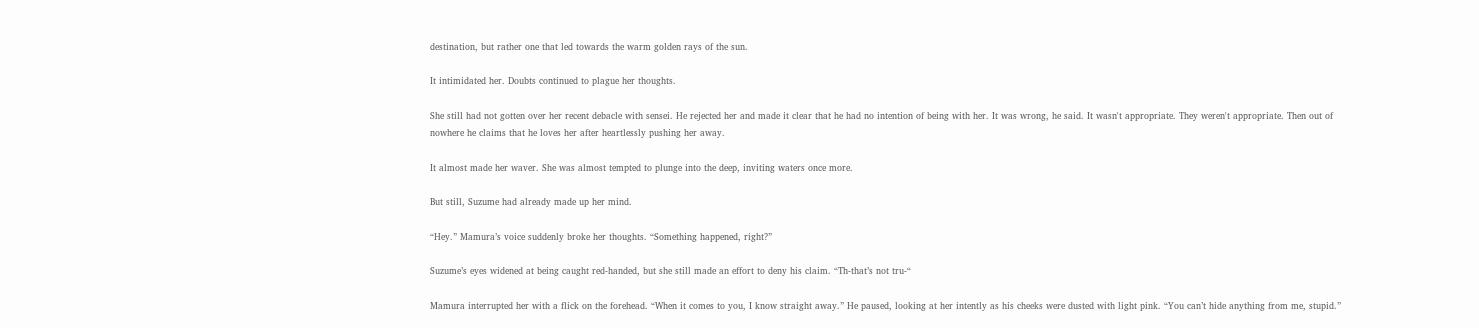destination, but rather one that led towards the warm golden rays of the sun.

It intimidated her. Doubts continued to plague her thoughts.

She still had not gotten over her recent debacle with sensei. He rejected her and made it clear that he had no intention of being with her. It was wrong, he said. It wasn't appropriate. They weren't appropriate. Then out of nowhere he claims that he loves her after heartlessly pushing her away.

It almost made her waver. She was almost tempted to plunge into the deep, inviting waters once more.

But still, Suzume had already made up her mind.

“Hey.” Mamura’s voice suddenly broke her thoughts. “Something happened, right?”

Suzume’s eyes widened at being caught red-handed, but she still made an effort to deny his claim. “Th-that’s not tru-“

Mamura interrupted her with a flick on the forehead. “When it comes to you, I know straight away.” He paused, looking at her intently as his cheeks were dusted with light pink. “You can’t hide anything from me, stupid.”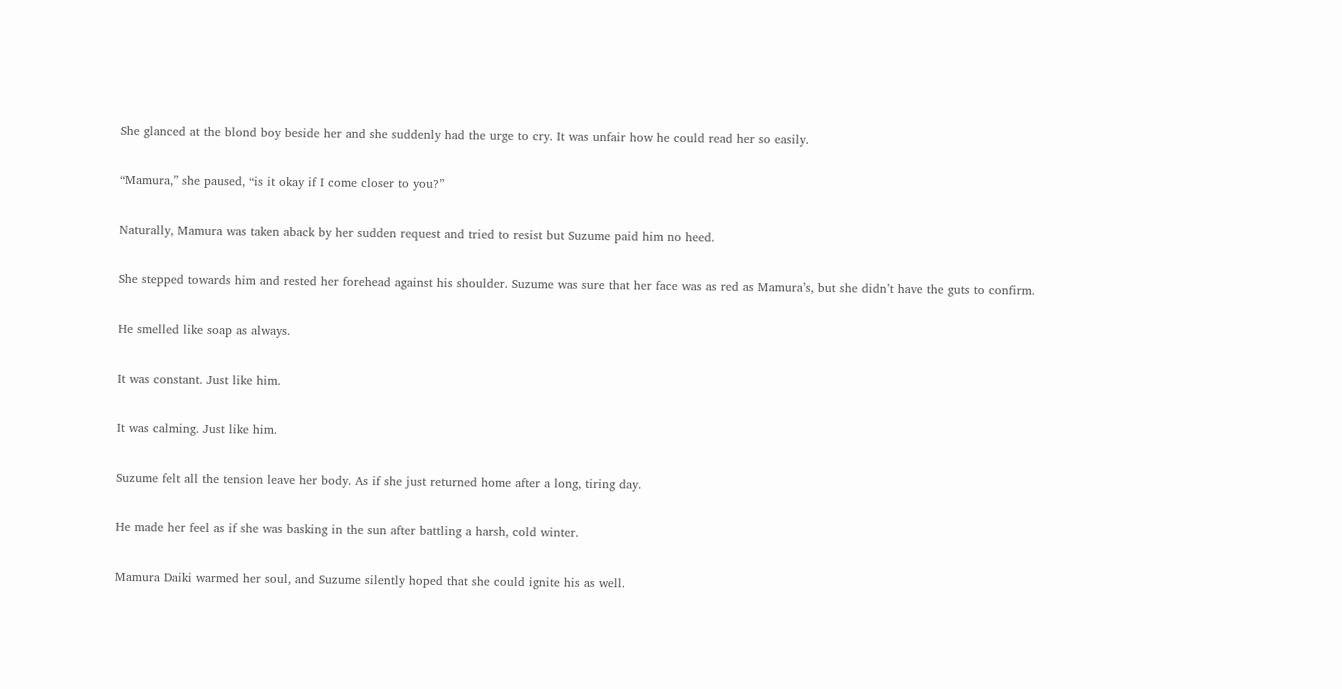She glanced at the blond boy beside her and she suddenly had the urge to cry. It was unfair how he could read her so easily.

“Mamura,” she paused, “is it okay if I come closer to you?”

Naturally, Mamura was taken aback by her sudden request and tried to resist but Suzume paid him no heed.

She stepped towards him and rested her forehead against his shoulder. Suzume was sure that her face was as red as Mamura’s, but she didn’t have the guts to confirm.

He smelled like soap as always.

It was constant. Just like him.

It was calming. Just like him.

Suzume felt all the tension leave her body. As if she just returned home after a long, tiring day.

He made her feel as if she was basking in the sun after battling a harsh, cold winter.

Mamura Daiki warmed her soul, and Suzume silently hoped that she could ignite his as well.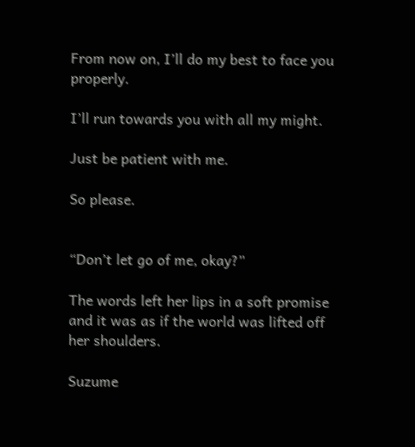From now on, I’ll do my best to face you properly.

I’ll run towards you with all my might.

Just be patient with me.

So please.


“Don’t let go of me, okay?”

The words left her lips in a soft promise and it was as if the world was lifted off her shoulders.

Suzume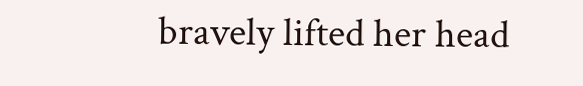bravely lifted her head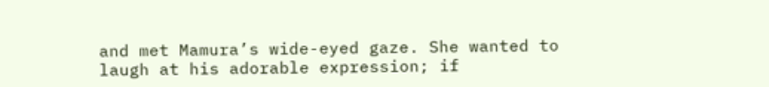and met Mamura’s wide-eyed gaze. She wanted to laugh at his adorable expression; if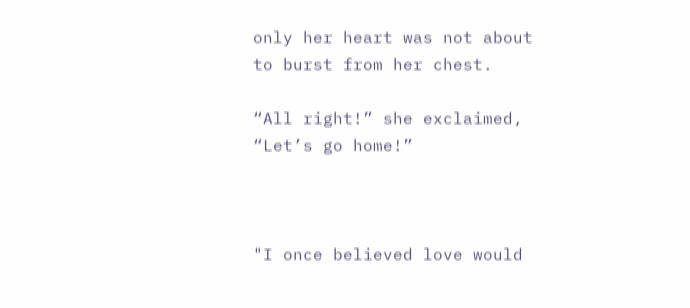only her heart was not about to burst from her chest.

“All right!” she exclaimed, “Let’s go home!”



"I once believed love would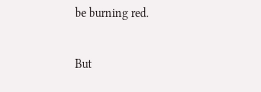be burning red.

But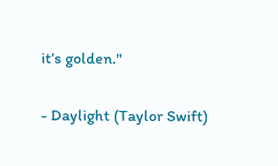it’s golden."

- Daylight (Taylor Swift)